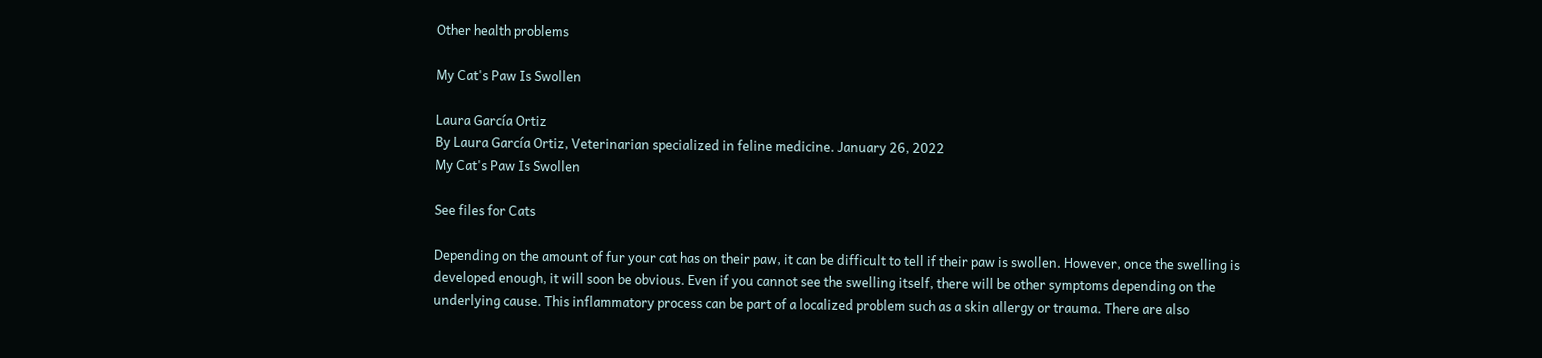Other health problems

My Cat's Paw Is Swollen

Laura García Ortiz
By Laura García Ortiz, Veterinarian specialized in feline medicine. January 26, 2022
My Cat's Paw Is Swollen

See files for Cats

Depending on the amount of fur your cat has on their paw, it can be difficult to tell if their paw is swollen. However, once the swelling is developed enough, it will soon be obvious. Even if you cannot see the swelling itself, there will be other symptoms depending on the underlying cause. This inflammatory process can be part of a localized problem such as a skin allergy or trauma. There are also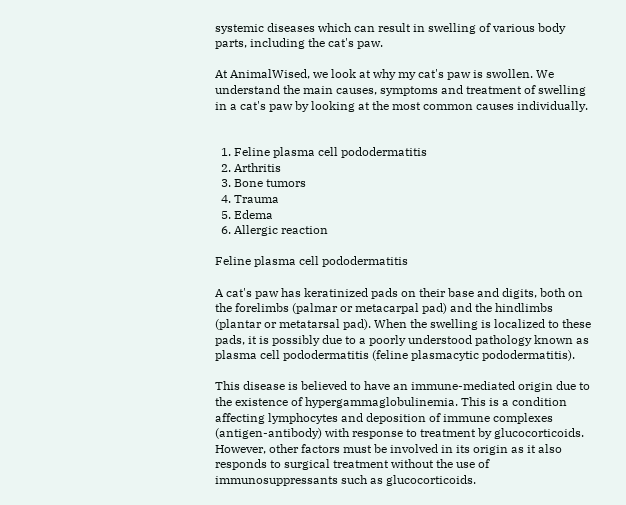systemic diseases which can result in swelling of various body parts, including the cat's paw.

At AnimalWised, we look at why my cat's paw is swollen. We understand the main causes, symptoms and treatment of swelling in a cat's paw by looking at the most common causes individually.


  1. Feline plasma cell pododermatitis
  2. Arthritis
  3. Bone tumors
  4. Trauma
  5. Edema
  6. Allergic reaction

Feline plasma cell pododermatitis

A cat's paw has keratinized pads on their base and digits, both on the forelimbs (palmar or metacarpal pad) and the hindlimbs (plantar or metatarsal pad). When the swelling is localized to these pads, it is possibly due to a poorly understood pathology known as plasma cell pododermatitis (feline plasmacytic pododermatitis).

This disease is believed to have an immune-mediated origin due to the existence of hypergammaglobulinemia. This is a condition affecting lymphocytes and deposition of immune complexes (antigen-antibody) with response to treatment by glucocorticoids. However, other factors must be involved in its origin as it also responds to surgical treatment without the use of immunosuppressants such as glucocorticoids.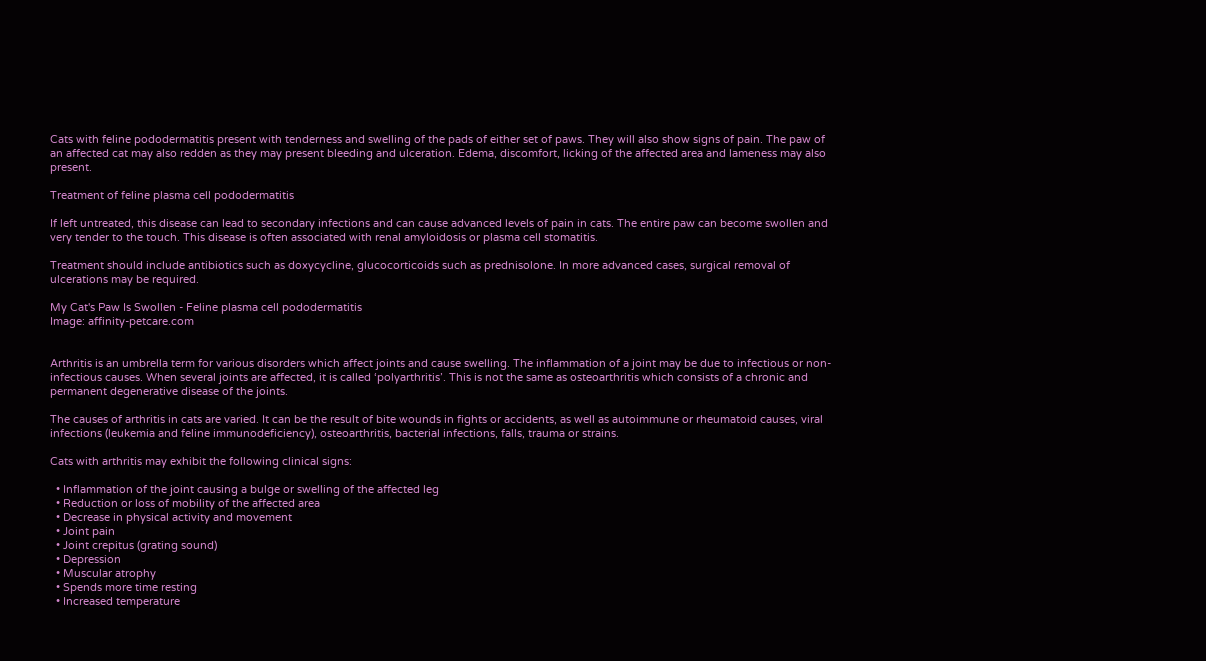Cats with feline pododermatitis present with tenderness and swelling of the pads of either set of paws. They will also show signs of pain. The paw of an affected cat may also redden as they may present bleeding and ulceration. Edema, discomfort, licking of the affected area and lameness may also present.

Treatment of feline plasma cell pododermatitis

If left untreated, this disease can lead to secondary infections and can cause advanced levels of pain in cats. The entire paw can become swollen and very tender to the touch. This disease is often associated with renal amyloidosis or plasma cell stomatitis.

Treatment should include antibiotics such as doxycycline, glucocorticoids such as prednisolone. In more advanced cases, surgical removal of ulcerations may be required.

My Cat's Paw Is Swollen - Feline plasma cell pododermatitis
Image: affinity-petcare.com


Arthritis is an umbrella term for various disorders which affect joints and cause swelling. The inflammation of a joint may be due to infectious or non-infectious causes. When several joints are affected, it is called ‘polyarthritis’. This is not the same as osteoarthritis which consists of a chronic and permanent degenerative disease of the joints.

The causes of arthritis in cats are varied. It can be the result of bite wounds in fights or accidents, as well as autoimmune or rheumatoid causes, viral infections (leukemia and feline immunodeficiency), osteoarthritis, bacterial infections, falls, trauma or strains.

Cats with arthritis may exhibit the following clinical signs:

  • Inflammation of the joint causing a bulge or swelling of the affected leg
  • Reduction or loss of mobility of the affected area
  • Decrease in physical activity and movement
  • Joint pain
  • Joint crepitus (grating sound)
  • Depression
  • Muscular atrophy
  • Spends more time resting
  • Increased temperature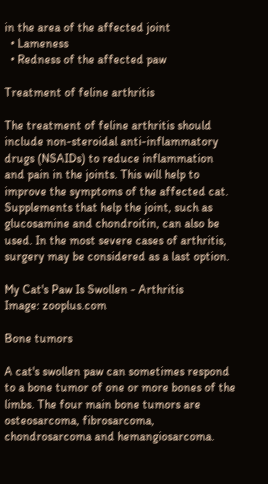in the area of the affected joint
  • Lameness
  • Redness of the affected paw

Treatment of feline arthritis

The treatment of feline arthritis should include non-steroidal anti-inflammatory drugs (NSAIDs) to reduce inflammation and pain in the joints. This will help to improve the symptoms of the affected cat. Supplements that help the joint, such as glucosamine and chondroitin, can also be used. In the most severe cases of arthritis, surgery may be considered as a last option.

My Cat's Paw Is Swollen - Arthritis
Image: zooplus.com

Bone tumors

A cat's swollen paw can sometimes respond to a bone tumor of one or more bones of the limbs. The four main bone tumors are osteosarcoma, fibrosarcoma, chondrosarcoma and hemangiosarcoma.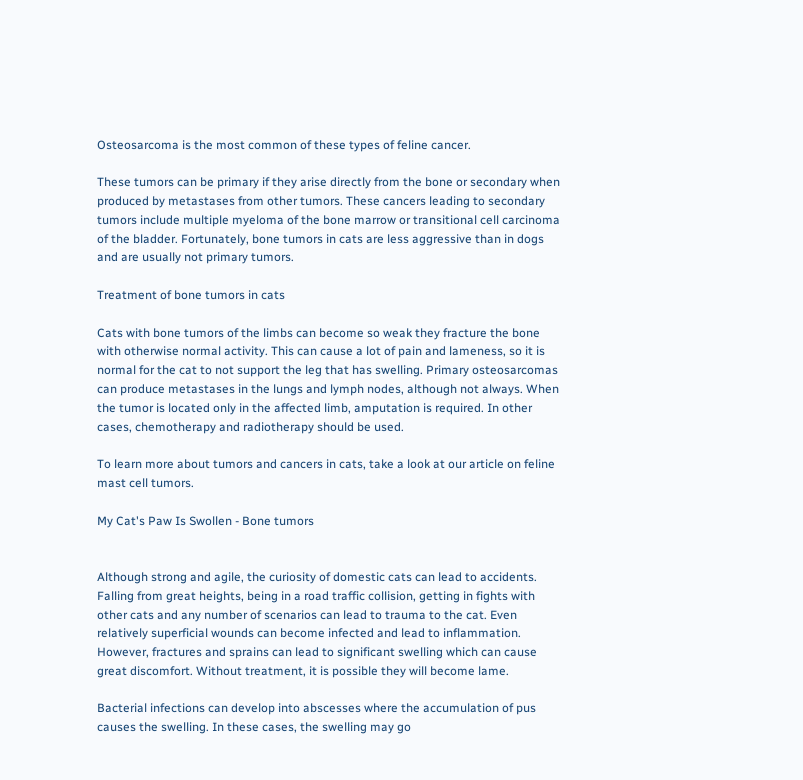Osteosarcoma is the most common of these types of feline cancer.

These tumors can be primary if they arise directly from the bone or secondary when produced by metastases from other tumors. These cancers leading to secondary tumors include multiple myeloma of the bone marrow or transitional cell carcinoma of the bladder. Fortunately, bone tumors in cats are less aggressive than in dogs and are usually not primary tumors.

Treatment of bone tumors in cats

Cats with bone tumors of the limbs can become so weak they fracture the bone with otherwise normal activity. This can cause a lot of pain and lameness, so it is normal for the cat to not support the leg that has swelling. Primary osteosarcomas can produce metastases in the lungs and lymph nodes, although not always. When the tumor is located only in the affected limb, amputation is required. In other cases, chemotherapy and radiotherapy should be used.

To learn more about tumors and cancers in cats, take a look at our article on feline mast cell tumors.

My Cat's Paw Is Swollen - Bone tumors


Although strong and agile, the curiosity of domestic cats can lead to accidents. Falling from great heights, being in a road traffic collision, getting in fights with other cats and any number of scenarios can lead to trauma to the cat. Even relatively superficial wounds can become infected and lead to inflammation. However, fractures and sprains can lead to significant swelling which can cause great discomfort. Without treatment, it is possible they will become lame.

Bacterial infections can develop into abscesses where the accumulation of pus causes the swelling. In these cases, the swelling may go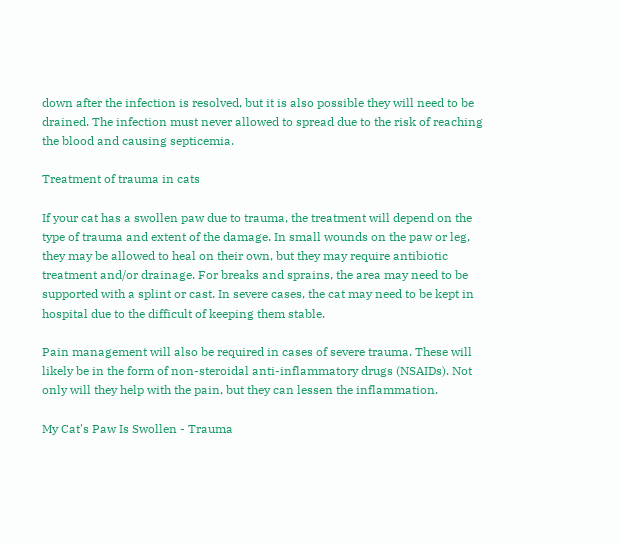down after the infection is resolved, but it is also possible they will need to be drained. The infection must never allowed to spread due to the risk of reaching the blood and causing septicemia.

Treatment of trauma in cats

If your cat has a swollen paw due to trauma, the treatment will depend on the type of trauma and extent of the damage. In small wounds on the paw or leg, they may be allowed to heal on their own, but they may require antibiotic treatment and/or drainage. For breaks and sprains, the area may need to be supported with a splint or cast. In severe cases, the cat may need to be kept in hospital due to the difficult of keeping them stable.

Pain management will also be required in cases of severe trauma. These will likely be in the form of non-steroidal anti-inflammatory drugs (NSAIDs). Not only will they help with the pain, but they can lessen the inflammation.

My Cat's Paw Is Swollen - Trauma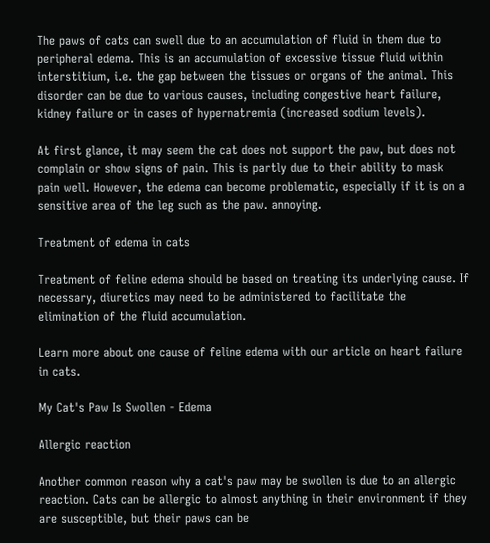The paws of cats can swell due to an accumulation of fluid in them due to peripheral edema. This is an accumulation of excessive tissue fluid within interstitium, i.e. the gap between the tissues or organs of the animal. This disorder can be due to various causes, including congestive heart failure, kidney failure or in cases of hypernatremia (increased sodium levels).

At first glance, it may seem the cat does not support the paw, but does not complain or show signs of pain. This is partly due to their ability to mask pain well. However, the edema can become problematic, especially if it is on a sensitive area of the leg such as the paw. annoying.

Treatment of edema in cats

Treatment of feline edema should be based on treating its underlying cause. If necessary, diuretics may need to be administered to facilitate the elimination of the fluid accumulation.

Learn more about one cause of feline edema with our article on heart failure in cats.

My Cat's Paw Is Swollen - Edema

Allergic reaction

Another common reason why a cat's paw may be swollen is due to an allergic reaction. Cats can be allergic to almost anything in their environment if they are susceptible, but their paws can be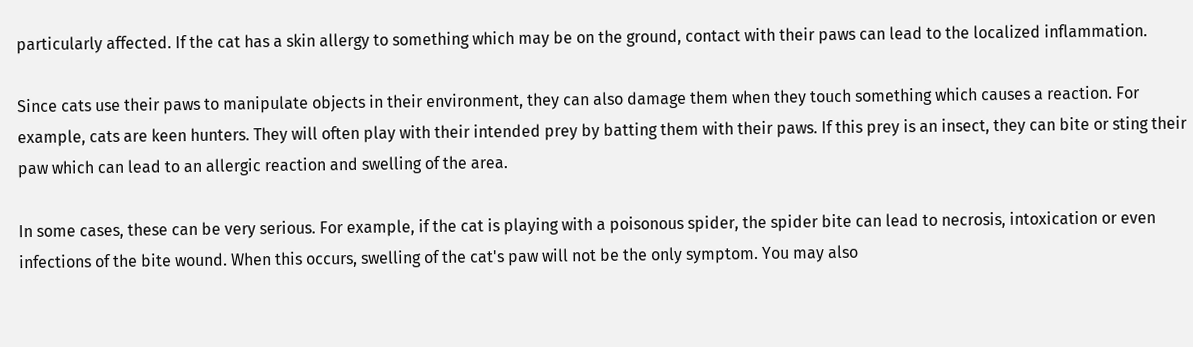particularly affected. If the cat has a skin allergy to something which may be on the ground, contact with their paws can lead to the localized inflammation.

Since cats use their paws to manipulate objects in their environment, they can also damage them when they touch something which causes a reaction. For example, cats are keen hunters. They will often play with their intended prey by batting them with their paws. If this prey is an insect, they can bite or sting their paw which can lead to an allergic reaction and swelling of the area.

In some cases, these can be very serious. For example, if the cat is playing with a poisonous spider, the spider bite can lead to necrosis, intoxication or even infections of the bite wound. When this occurs, swelling of the cat's paw will not be the only symptom. You may also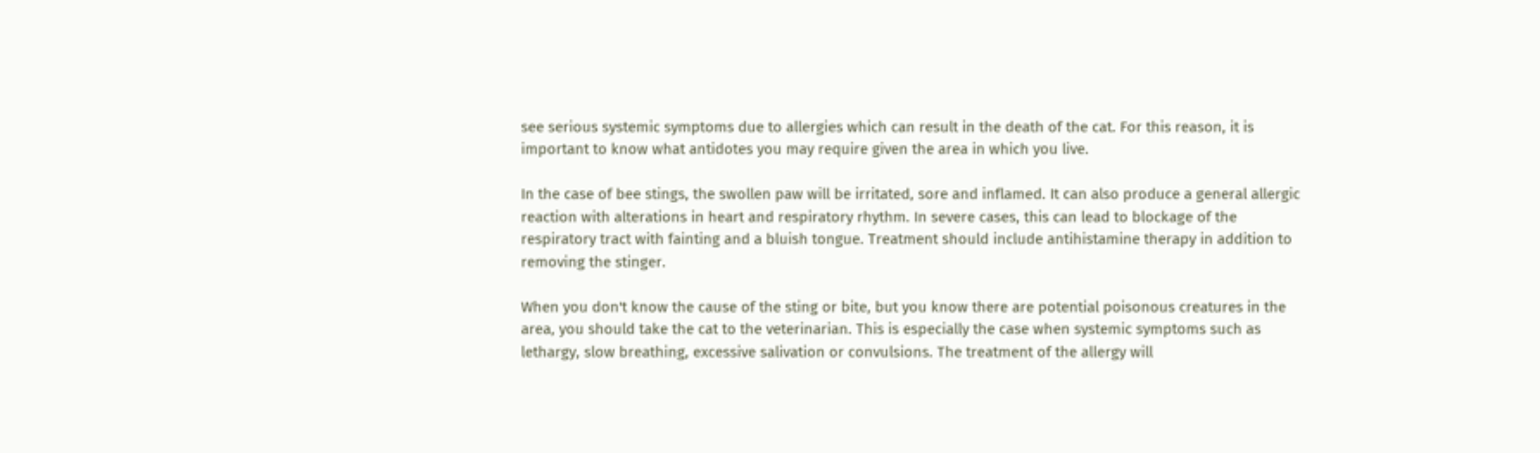see serious systemic symptoms due to allergies which can result in the death of the cat. For this reason, it is important to know what antidotes you may require given the area in which you live.

In the case of bee stings, the swollen paw will be irritated, sore and inflamed. It can also produce a general allergic reaction with alterations in heart and respiratory rhythm. In severe cases, this can lead to blockage of the respiratory tract with fainting and a bluish tongue. Treatment should include antihistamine therapy in addition to removing the stinger.

When you don't know the cause of the sting or bite, but you know there are potential poisonous creatures in the area, you should take the cat to the veterinarian. This is especially the case when systemic symptoms such as lethargy, slow breathing, excessive salivation or convulsions. The treatment of the allergy will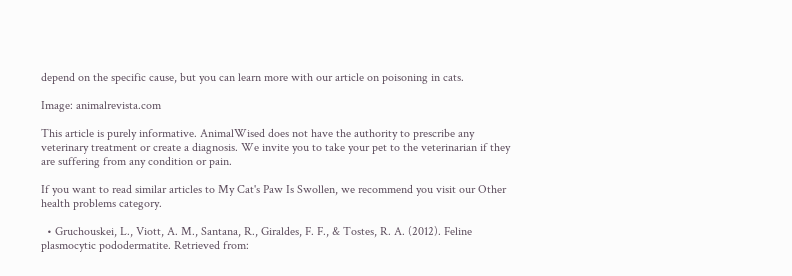depend on the specific cause, but you can learn more with our article on poisoning in cats.

Image: animalrevista.com

This article is purely informative. AnimalWised does not have the authority to prescribe any veterinary treatment or create a diagnosis. We invite you to take your pet to the veterinarian if they are suffering from any condition or pain.

If you want to read similar articles to My Cat's Paw Is Swollen, we recommend you visit our Other health problems category.

  • Gruchouskei, L., Viott, A. M., Santana, R., Giraldes, F. F., & Tostes, R. A. (2012). Feline plasmocytic pododermatite. Retrieved from: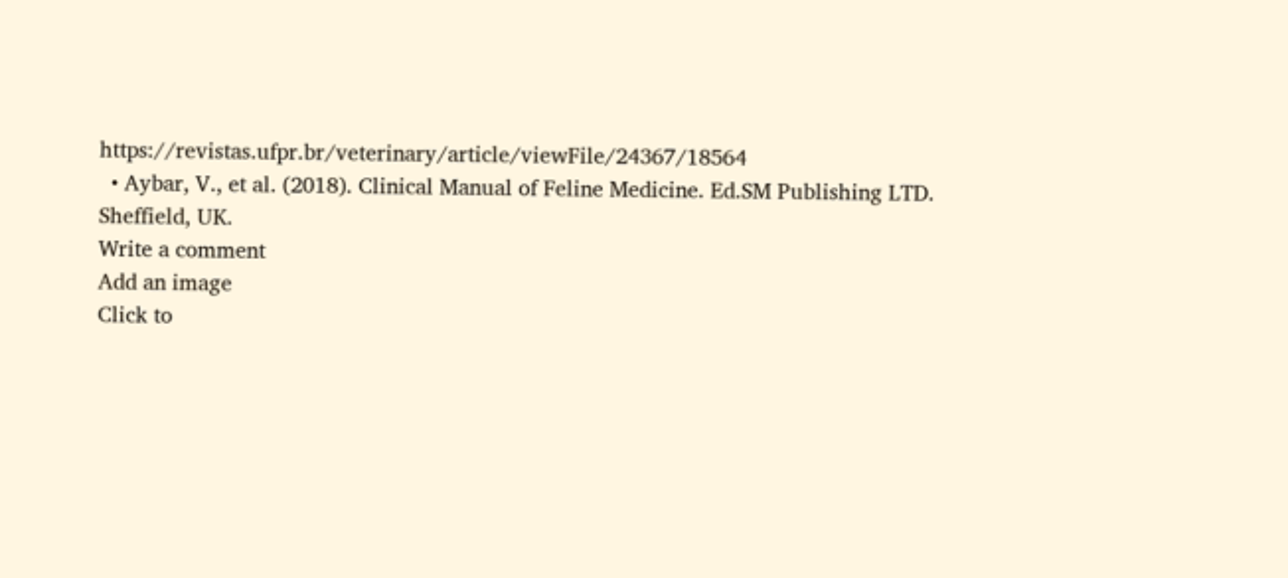https://revistas.ufpr.br/veterinary/article/viewFile/24367/18564
  • Aybar, V., et al. (2018). Clinical Manual of Feline Medicine. Ed.SM Publishing LTD. Sheffield, UK.
Write a comment
Add an image
Click to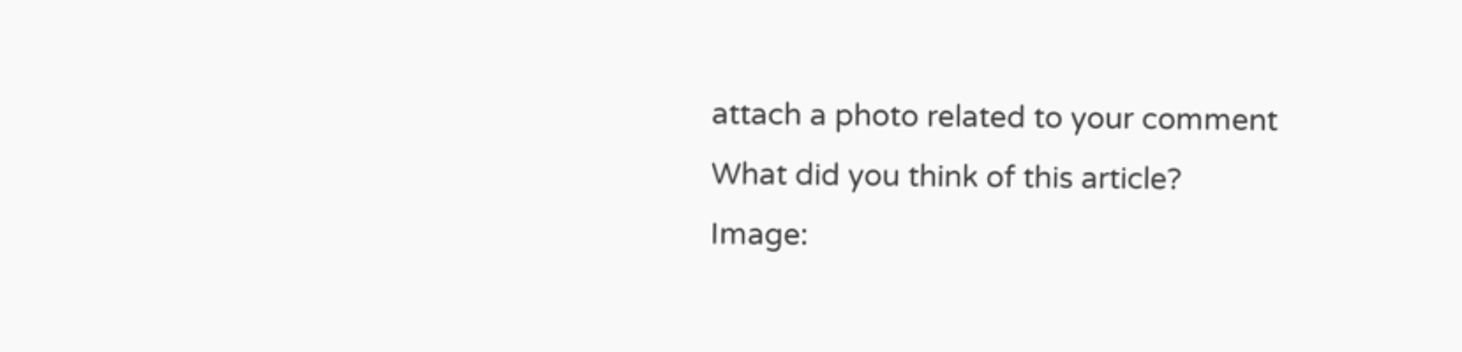attach a photo related to your comment
What did you think of this article?
Image: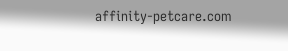affinity-petcare.com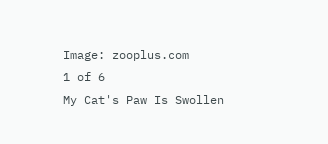Image: zooplus.com
1 of 6
My Cat's Paw Is Swollen